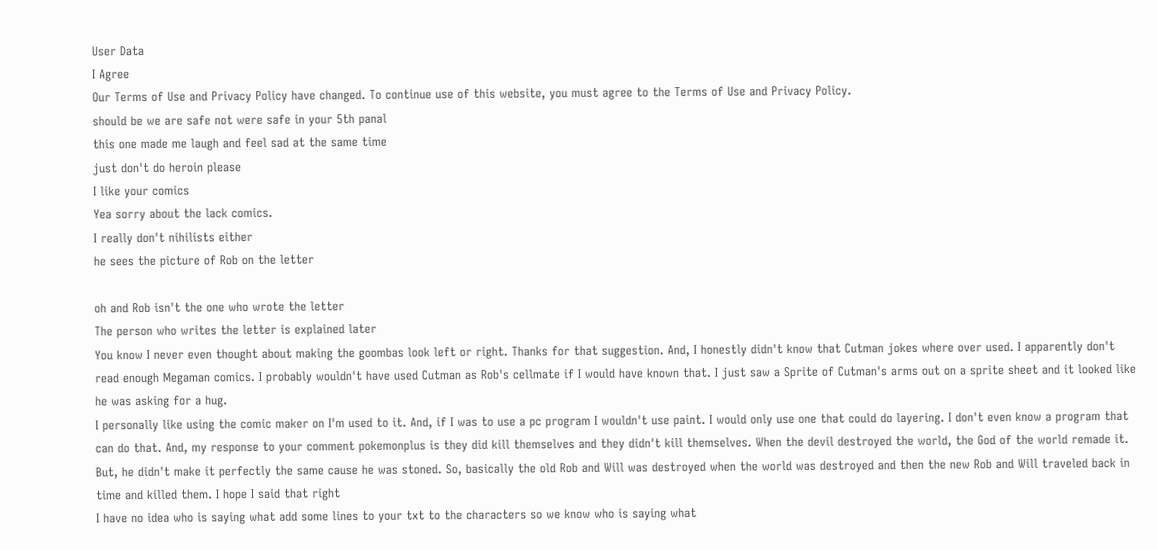User Data
I Agree
Our Terms of Use and Privacy Policy have changed. To continue use of this website, you must agree to the Terms of Use and Privacy Policy.
should be we are safe not were safe in your 5th panal
this one made me laugh and feel sad at the same time
just don't do heroin please
I like your comics
Yea sorry about the lack comics.
I really don't nihilists either
he sees the picture of Rob on the letter

oh and Rob isn't the one who wrote the letter
The person who writes the letter is explained later
You know I never even thought about making the goombas look left or right. Thanks for that suggestion. And, I honestly didn't know that Cutman jokes where over used. I apparently don't read enough Megaman comics. I probably wouldn't have used Cutman as Rob's cellmate if I would have known that. I just saw a Sprite of Cutman's arms out on a sprite sheet and it looked like he was asking for a hug.
I personally like using the comic maker on I'm used to it. And, if I was to use a pc program I wouldn't use paint. I would only use one that could do layering. I don't even know a program that can do that. And, my response to your comment pokemonplus is they did kill themselves and they didn't kill themselves. When the devil destroyed the world, the God of the world remade it. But, he didn't make it perfectly the same cause he was stoned. So, basically the old Rob and Will was destroyed when the world was destroyed and then the new Rob and Will traveled back in time and killed them. I hope I said that right
I have no idea who is saying what add some lines to your txt to the characters so we know who is saying what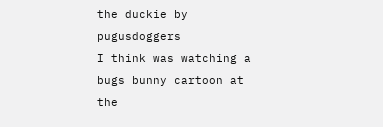the duckie by pugusdoggers
I think was watching a bugs bunny cartoon at the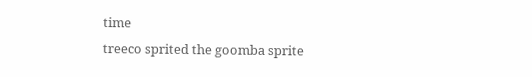time
treeco sprited the goomba sprite